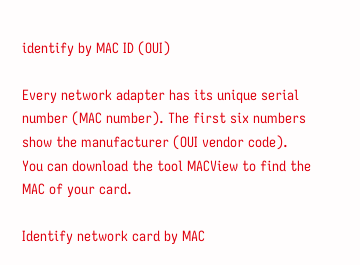identify by MAC ID (OUI)

Every network adapter has its unique serial number (MAC number). The first six numbers show the manufacturer (OUI vendor code).
You can download the tool MACView to find the MAC of your card.

Identify network card by MAC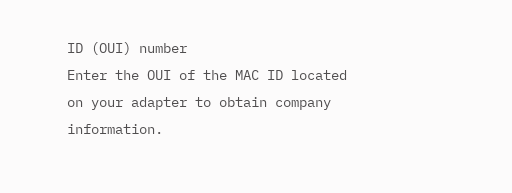ID (OUI) number
Enter the OUI of the MAC ID located on your adapter to obtain company information.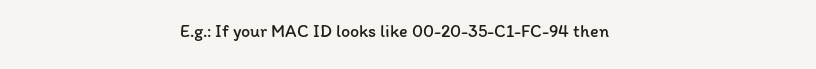E.g.: If your MAC ID looks like 00-20-35-C1-FC-94 then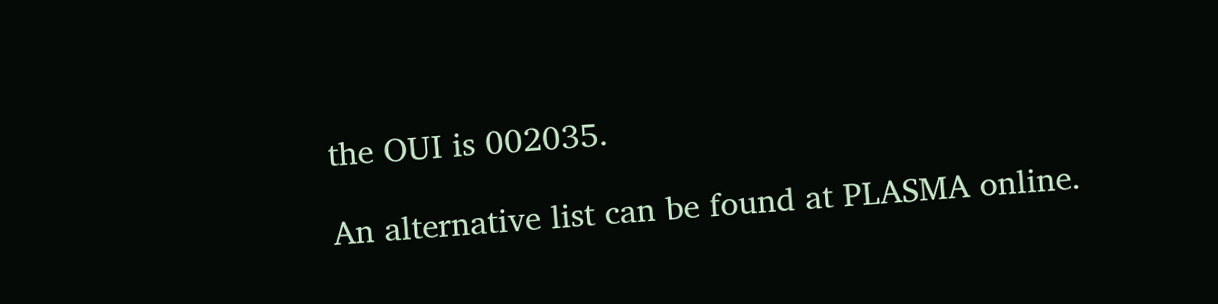the OUI is 002035.

An alternative list can be found at PLASMA online.